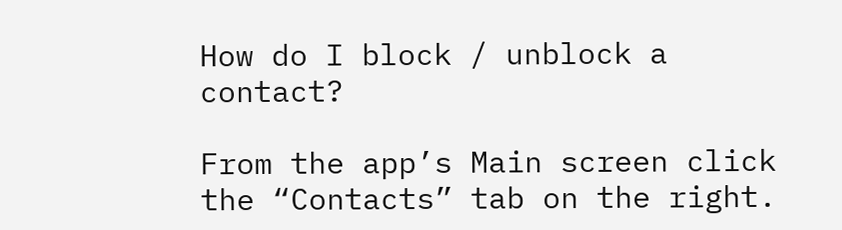How do I block / unblock a contact?

From the app’s Main screen click the “Contacts” tab on the right.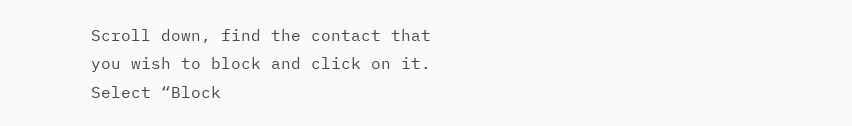Scroll down, find the contact that you wish to block and click on it.  Select “Block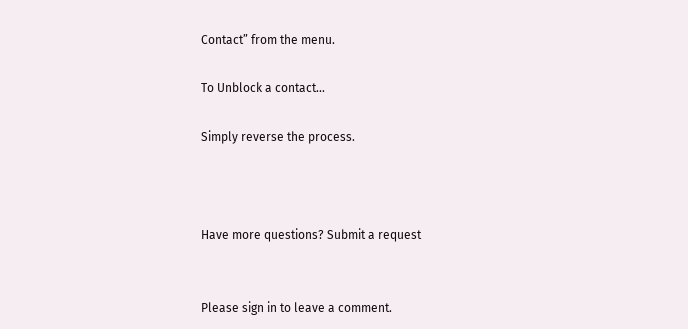Contact” from the menu.

To Unblock a contact...

Simply reverse the process.



Have more questions? Submit a request


Please sign in to leave a comment.